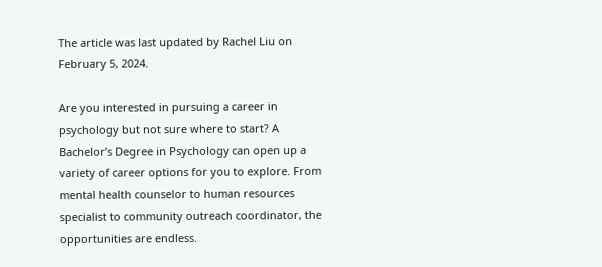The article was last updated by Rachel Liu on February 5, 2024.

Are you interested in pursuing a career in psychology but not sure where to start? A Bachelor’s Degree in Psychology can open up a variety of career options for you to explore. From mental health counselor to human resources specialist to community outreach coordinator, the opportunities are endless.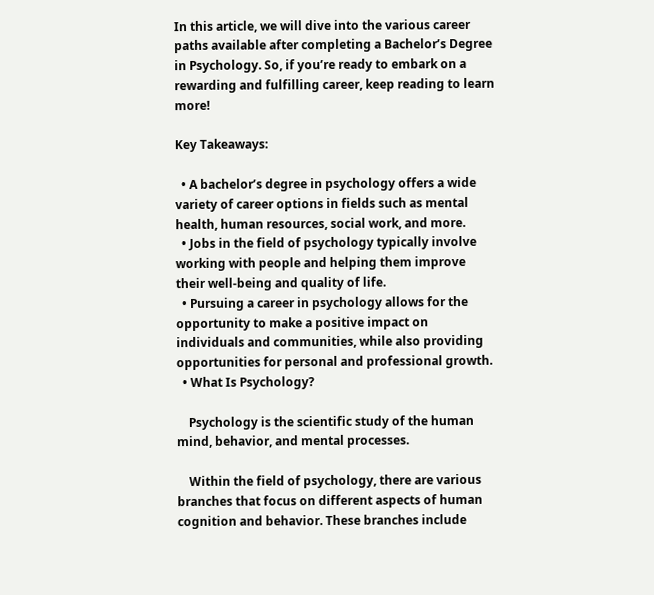In this article, we will dive into the various career paths available after completing a Bachelor’s Degree in Psychology. So, if you’re ready to embark on a rewarding and fulfilling career, keep reading to learn more!

Key Takeaways:

  • A bachelor’s degree in psychology offers a wide variety of career options in fields such as mental health, human resources, social work, and more.
  • Jobs in the field of psychology typically involve working with people and helping them improve their well-being and quality of life.
  • Pursuing a career in psychology allows for the opportunity to make a positive impact on individuals and communities, while also providing opportunities for personal and professional growth.
  • What Is Psychology?

    Psychology is the scientific study of the human mind, behavior, and mental processes.

    Within the field of psychology, there are various branches that focus on different aspects of human cognition and behavior. These branches include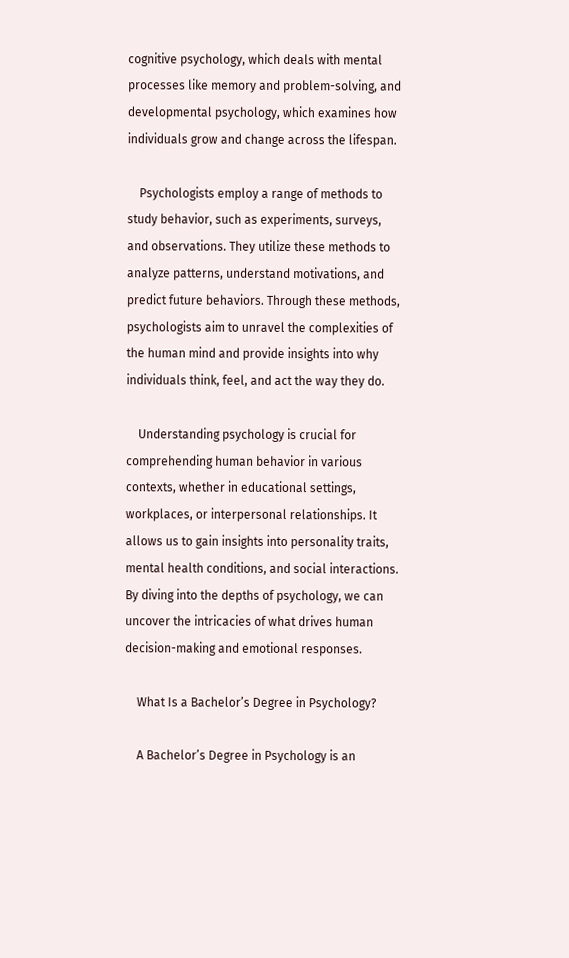cognitive psychology, which deals with mental processes like memory and problem-solving, and developmental psychology, which examines how individuals grow and change across the lifespan.

    Psychologists employ a range of methods to study behavior, such as experiments, surveys, and observations. They utilize these methods to analyze patterns, understand motivations, and predict future behaviors. Through these methods, psychologists aim to unravel the complexities of the human mind and provide insights into why individuals think, feel, and act the way they do.

    Understanding psychology is crucial for comprehending human behavior in various contexts, whether in educational settings, workplaces, or interpersonal relationships. It allows us to gain insights into personality traits, mental health conditions, and social interactions. By diving into the depths of psychology, we can uncover the intricacies of what drives human decision-making and emotional responses.

    What Is a Bachelor’s Degree in Psychology?

    A Bachelor’s Degree in Psychology is an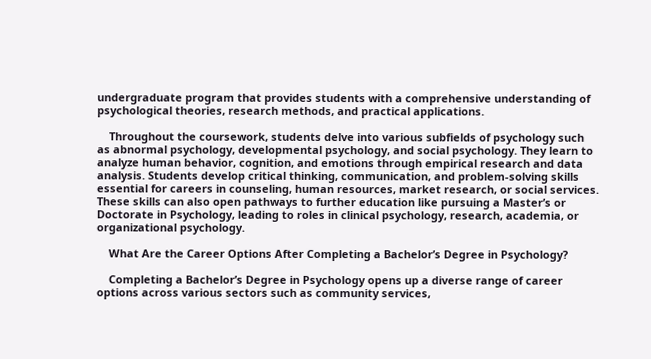undergraduate program that provides students with a comprehensive understanding of psychological theories, research methods, and practical applications.

    Throughout the coursework, students delve into various subfields of psychology such as abnormal psychology, developmental psychology, and social psychology. They learn to analyze human behavior, cognition, and emotions through empirical research and data analysis. Students develop critical thinking, communication, and problem-solving skills essential for careers in counseling, human resources, market research, or social services. These skills can also open pathways to further education like pursuing a Master’s or Doctorate in Psychology, leading to roles in clinical psychology, research, academia, or organizational psychology.

    What Are the Career Options After Completing a Bachelor’s Degree in Psychology?

    Completing a Bachelor’s Degree in Psychology opens up a diverse range of career options across various sectors such as community services,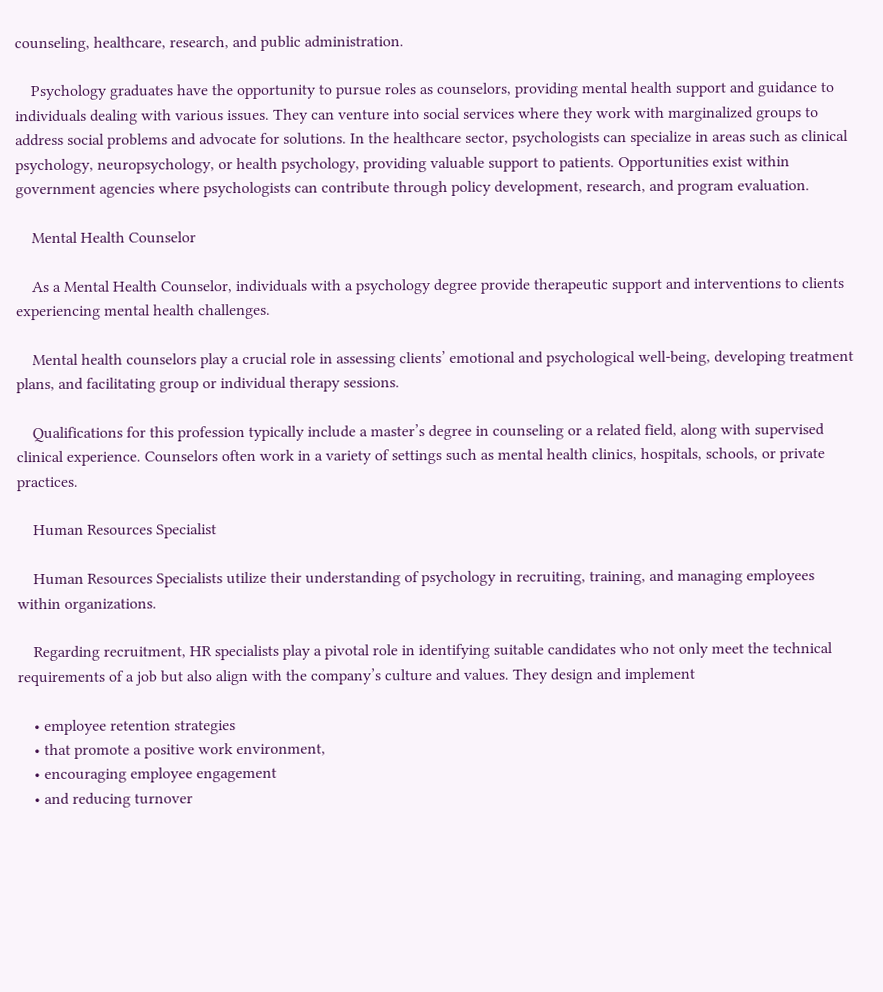counseling, healthcare, research, and public administration.

    Psychology graduates have the opportunity to pursue roles as counselors, providing mental health support and guidance to individuals dealing with various issues. They can venture into social services where they work with marginalized groups to address social problems and advocate for solutions. In the healthcare sector, psychologists can specialize in areas such as clinical psychology, neuropsychology, or health psychology, providing valuable support to patients. Opportunities exist within government agencies where psychologists can contribute through policy development, research, and program evaluation.

    Mental Health Counselor

    As a Mental Health Counselor, individuals with a psychology degree provide therapeutic support and interventions to clients experiencing mental health challenges.

    Mental health counselors play a crucial role in assessing clients’ emotional and psychological well-being, developing treatment plans, and facilitating group or individual therapy sessions.

    Qualifications for this profession typically include a master’s degree in counseling or a related field, along with supervised clinical experience. Counselors often work in a variety of settings such as mental health clinics, hospitals, schools, or private practices.

    Human Resources Specialist

    Human Resources Specialists utilize their understanding of psychology in recruiting, training, and managing employees within organizations.

    Regarding recruitment, HR specialists play a pivotal role in identifying suitable candidates who not only meet the technical requirements of a job but also align with the company’s culture and values. They design and implement

    • employee retention strategies
    • that promote a positive work environment,
    • encouraging employee engagement
    • and reducing turnover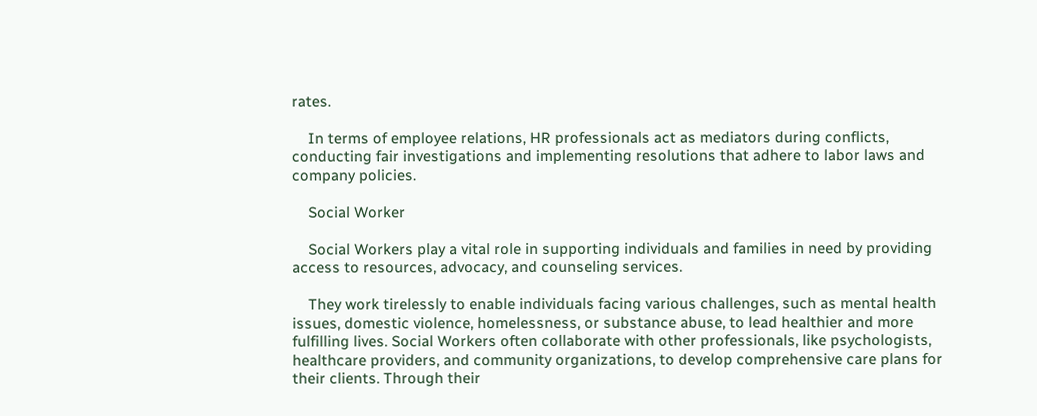rates.

    In terms of employee relations, HR professionals act as mediators during conflicts, conducting fair investigations and implementing resolutions that adhere to labor laws and company policies.

    Social Worker

    Social Workers play a vital role in supporting individuals and families in need by providing access to resources, advocacy, and counseling services.

    They work tirelessly to enable individuals facing various challenges, such as mental health issues, domestic violence, homelessness, or substance abuse, to lead healthier and more fulfilling lives. Social Workers often collaborate with other professionals, like psychologists, healthcare providers, and community organizations, to develop comprehensive care plans for their clients. Through their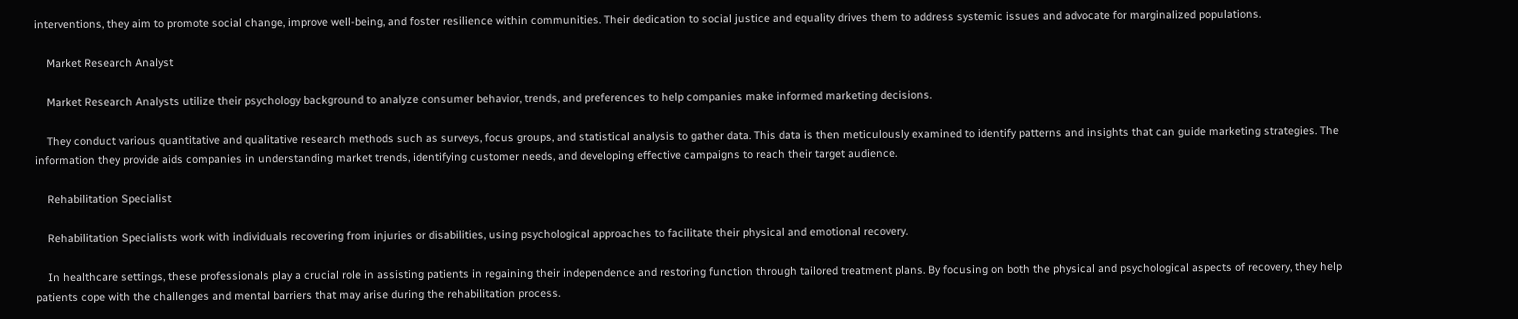interventions, they aim to promote social change, improve well-being, and foster resilience within communities. Their dedication to social justice and equality drives them to address systemic issues and advocate for marginalized populations.

    Market Research Analyst

    Market Research Analysts utilize their psychology background to analyze consumer behavior, trends, and preferences to help companies make informed marketing decisions.

    They conduct various quantitative and qualitative research methods such as surveys, focus groups, and statistical analysis to gather data. This data is then meticulously examined to identify patterns and insights that can guide marketing strategies. The information they provide aids companies in understanding market trends, identifying customer needs, and developing effective campaigns to reach their target audience.

    Rehabilitation Specialist

    Rehabilitation Specialists work with individuals recovering from injuries or disabilities, using psychological approaches to facilitate their physical and emotional recovery.

    In healthcare settings, these professionals play a crucial role in assisting patients in regaining their independence and restoring function through tailored treatment plans. By focusing on both the physical and psychological aspects of recovery, they help patients cope with the challenges and mental barriers that may arise during the rehabilitation process.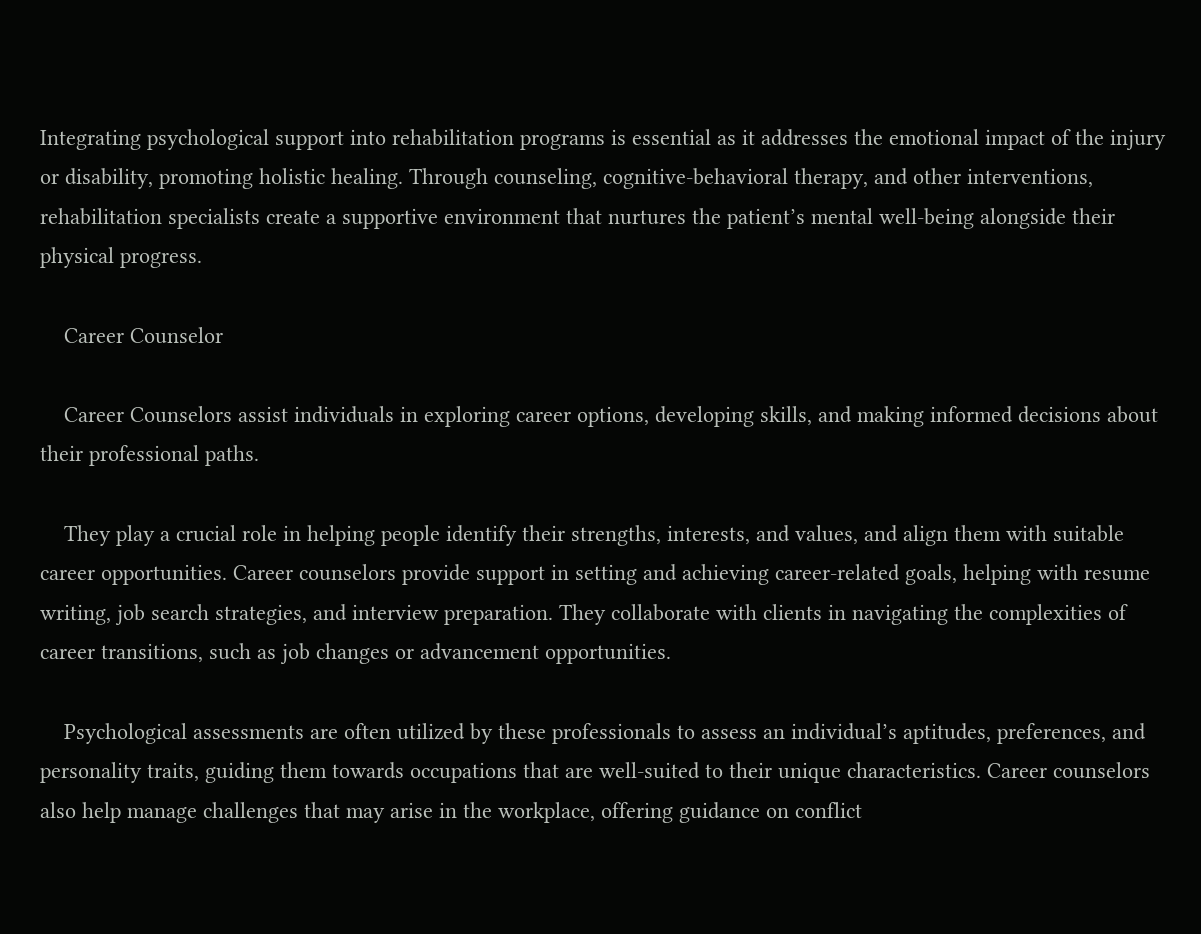Integrating psychological support into rehabilitation programs is essential as it addresses the emotional impact of the injury or disability, promoting holistic healing. Through counseling, cognitive-behavioral therapy, and other interventions, rehabilitation specialists create a supportive environment that nurtures the patient’s mental well-being alongside their physical progress.

    Career Counselor

    Career Counselors assist individuals in exploring career options, developing skills, and making informed decisions about their professional paths.

    They play a crucial role in helping people identify their strengths, interests, and values, and align them with suitable career opportunities. Career counselors provide support in setting and achieving career-related goals, helping with resume writing, job search strategies, and interview preparation. They collaborate with clients in navigating the complexities of career transitions, such as job changes or advancement opportunities.

    Psychological assessments are often utilized by these professionals to assess an individual’s aptitudes, preferences, and personality traits, guiding them towards occupations that are well-suited to their unique characteristics. Career counselors also help manage challenges that may arise in the workplace, offering guidance on conflict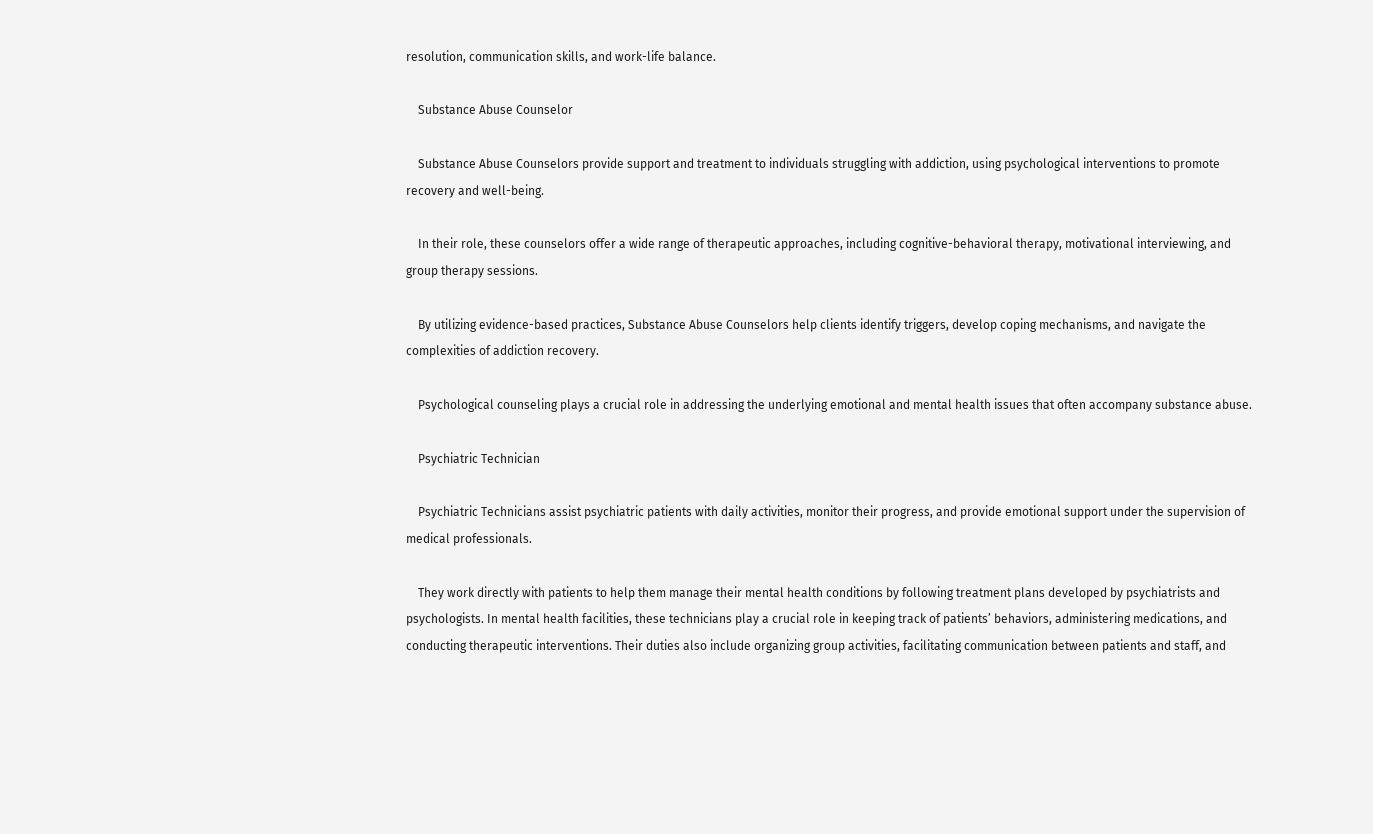resolution, communication skills, and work-life balance.

    Substance Abuse Counselor

    Substance Abuse Counselors provide support and treatment to individuals struggling with addiction, using psychological interventions to promote recovery and well-being.

    In their role, these counselors offer a wide range of therapeutic approaches, including cognitive-behavioral therapy, motivational interviewing, and group therapy sessions.

    By utilizing evidence-based practices, Substance Abuse Counselors help clients identify triggers, develop coping mechanisms, and navigate the complexities of addiction recovery.

    Psychological counseling plays a crucial role in addressing the underlying emotional and mental health issues that often accompany substance abuse.

    Psychiatric Technician

    Psychiatric Technicians assist psychiatric patients with daily activities, monitor their progress, and provide emotional support under the supervision of medical professionals.

    They work directly with patients to help them manage their mental health conditions by following treatment plans developed by psychiatrists and psychologists. In mental health facilities, these technicians play a crucial role in keeping track of patients’ behaviors, administering medications, and conducting therapeutic interventions. Their duties also include organizing group activities, facilitating communication between patients and staff, and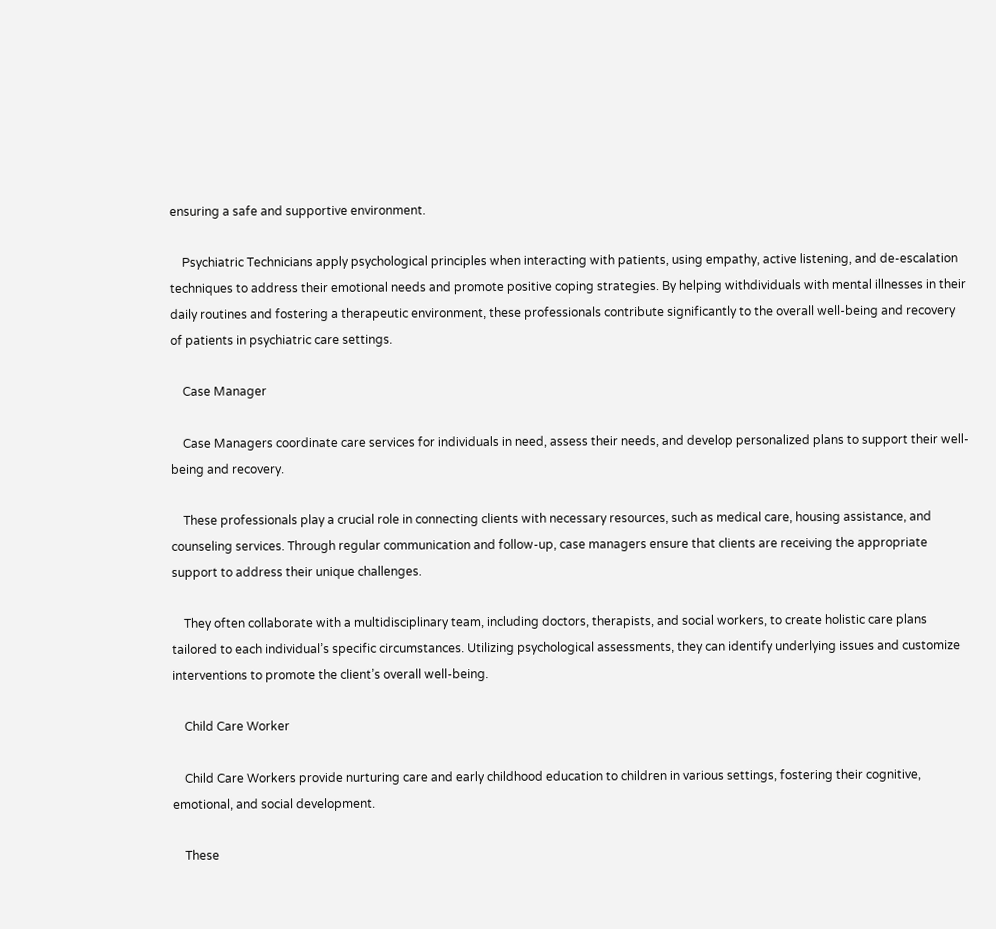ensuring a safe and supportive environment.

    Psychiatric Technicians apply psychological principles when interacting with patients, using empathy, active listening, and de-escalation techniques to address their emotional needs and promote positive coping strategies. By helping withdividuals with mental illnesses in their daily routines and fostering a therapeutic environment, these professionals contribute significantly to the overall well-being and recovery of patients in psychiatric care settings.

    Case Manager

    Case Managers coordinate care services for individuals in need, assess their needs, and develop personalized plans to support their well-being and recovery.

    These professionals play a crucial role in connecting clients with necessary resources, such as medical care, housing assistance, and counseling services. Through regular communication and follow-up, case managers ensure that clients are receiving the appropriate support to address their unique challenges.

    They often collaborate with a multidisciplinary team, including doctors, therapists, and social workers, to create holistic care plans tailored to each individual’s specific circumstances. Utilizing psychological assessments, they can identify underlying issues and customize interventions to promote the client’s overall well-being.

    Child Care Worker

    Child Care Workers provide nurturing care and early childhood education to children in various settings, fostering their cognitive, emotional, and social development.

    These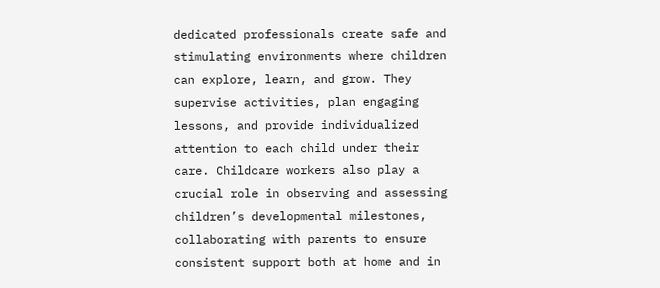dedicated professionals create safe and stimulating environments where children can explore, learn, and grow. They supervise activities, plan engaging lessons, and provide individualized attention to each child under their care. Childcare workers also play a crucial role in observing and assessing children’s developmental milestones, collaborating with parents to ensure consistent support both at home and in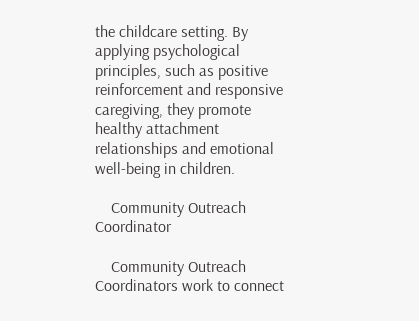the childcare setting. By applying psychological principles, such as positive reinforcement and responsive caregiving, they promote healthy attachment relationships and emotional well-being in children.

    Community Outreach Coordinator

    Community Outreach Coordinators work to connect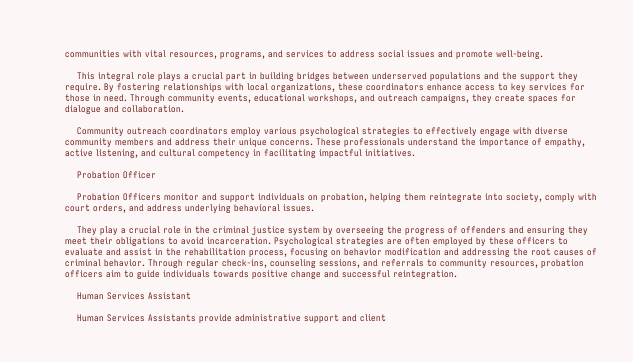communities with vital resources, programs, and services to address social issues and promote well-being.

    This integral role plays a crucial part in building bridges between underserved populations and the support they require. By fostering relationships with local organizations, these coordinators enhance access to key services for those in need. Through community events, educational workshops, and outreach campaigns, they create spaces for dialogue and collaboration.

    Community outreach coordinators employ various psychological strategies to effectively engage with diverse community members and address their unique concerns. These professionals understand the importance of empathy, active listening, and cultural competency in facilitating impactful initiatives.

    Probation Officer

    Probation Officers monitor and support individuals on probation, helping them reintegrate into society, comply with court orders, and address underlying behavioral issues.

    They play a crucial role in the criminal justice system by overseeing the progress of offenders and ensuring they meet their obligations to avoid incarceration. Psychological strategies are often employed by these officers to evaluate and assist in the rehabilitation process, focusing on behavior modification and addressing the root causes of criminal behavior. Through regular check-ins, counseling sessions, and referrals to community resources, probation officers aim to guide individuals towards positive change and successful reintegration.

    Human Services Assistant

    Human Services Assistants provide administrative support and client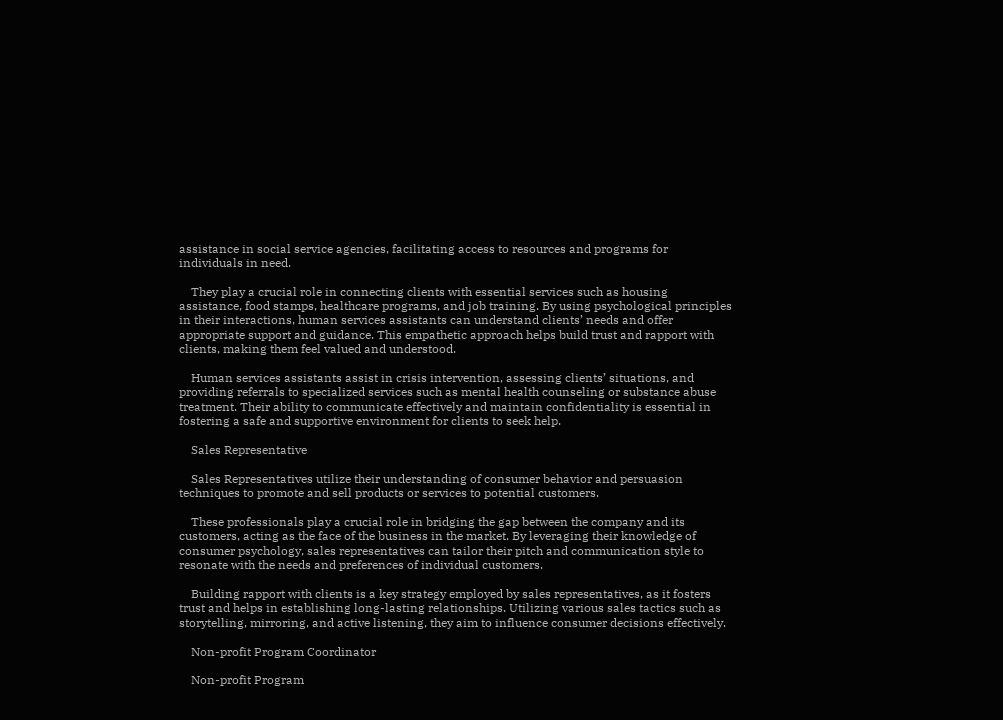assistance in social service agencies, facilitating access to resources and programs for individuals in need.

    They play a crucial role in connecting clients with essential services such as housing assistance, food stamps, healthcare programs, and job training. By using psychological principles in their interactions, human services assistants can understand clients’ needs and offer appropriate support and guidance. This empathetic approach helps build trust and rapport with clients, making them feel valued and understood.

    Human services assistants assist in crisis intervention, assessing clients’ situations, and providing referrals to specialized services such as mental health counseling or substance abuse treatment. Their ability to communicate effectively and maintain confidentiality is essential in fostering a safe and supportive environment for clients to seek help.

    Sales Representative

    Sales Representatives utilize their understanding of consumer behavior and persuasion techniques to promote and sell products or services to potential customers.

    These professionals play a crucial role in bridging the gap between the company and its customers, acting as the face of the business in the market. By leveraging their knowledge of consumer psychology, sales representatives can tailor their pitch and communication style to resonate with the needs and preferences of individual customers.

    Building rapport with clients is a key strategy employed by sales representatives, as it fosters trust and helps in establishing long-lasting relationships. Utilizing various sales tactics such as storytelling, mirroring, and active listening, they aim to influence consumer decisions effectively.

    Non-profit Program Coordinator

    Non-profit Program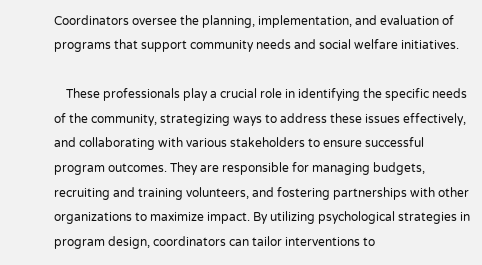Coordinators oversee the planning, implementation, and evaluation of programs that support community needs and social welfare initiatives.

    These professionals play a crucial role in identifying the specific needs of the community, strategizing ways to address these issues effectively, and collaborating with various stakeholders to ensure successful program outcomes. They are responsible for managing budgets, recruiting and training volunteers, and fostering partnerships with other organizations to maximize impact. By utilizing psychological strategies in program design, coordinators can tailor interventions to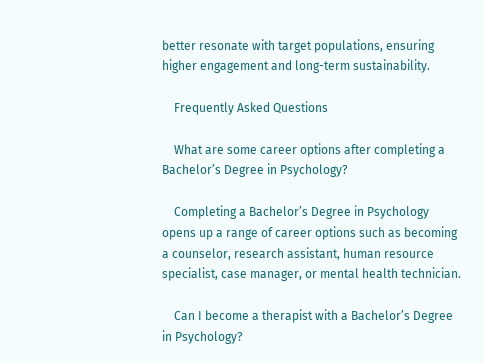better resonate with target populations, ensuring higher engagement and long-term sustainability.

    Frequently Asked Questions

    What are some career options after completing a Bachelor’s Degree in Psychology?

    Completing a Bachelor’s Degree in Psychology opens up a range of career options such as becoming a counselor, research assistant, human resource specialist, case manager, or mental health technician.

    Can I become a therapist with a Bachelor’s Degree in Psychology?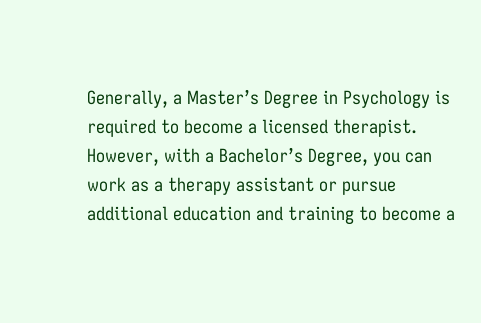Generally, a Master’s Degree in Psychology is required to become a licensed therapist. However, with a Bachelor’s Degree, you can work as a therapy assistant or pursue additional education and training to become a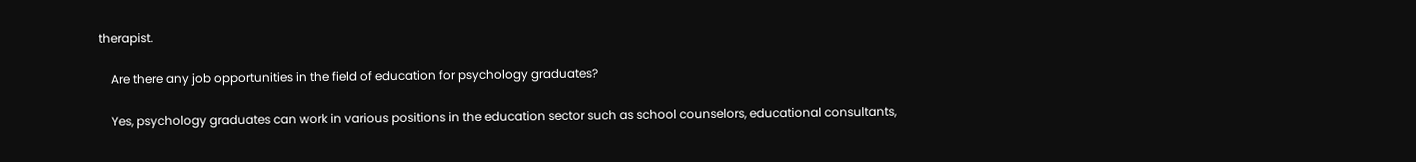therapist.

    Are there any job opportunities in the field of education for psychology graduates?

    Yes, psychology graduates can work in various positions in the education sector such as school counselors, educational consultants,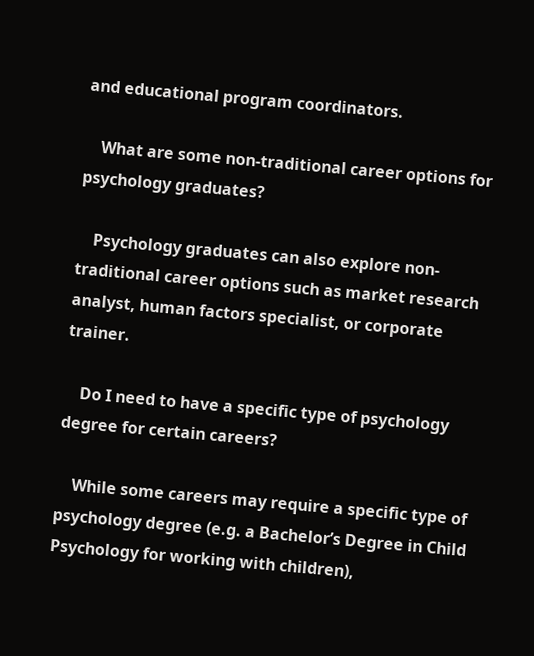and educational program coordinators.

    What are some non-traditional career options for psychology graduates?

    Psychology graduates can also explore non-traditional career options such as market research analyst, human factors specialist, or corporate trainer.

    Do I need to have a specific type of psychology degree for certain careers?

    While some careers may require a specific type of psychology degree (e.g. a Bachelor’s Degree in Child Psychology for working with children),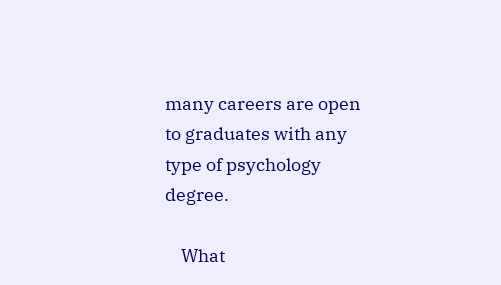many careers are open to graduates with any type of psychology degree.

    What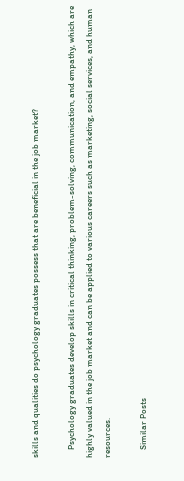skills and qualities do psychology graduates possess that are beneficial in the job market?

    Psychology graduates develop skills in critical thinking, problem-solving, communication, and empathy, which are highly valued in the job market and can be applied to various careers such as marketing, social services, and human resources.

    Similar Posts